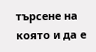търсене на която и да е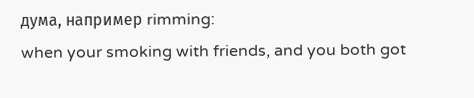дума, например rimming:
when your smoking with friends, and you both got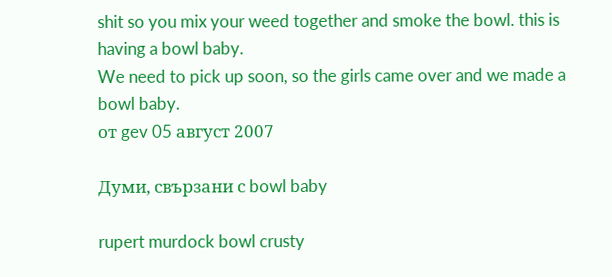shit so you mix your weed together and smoke the bowl. this is having a bowl baby.
We need to pick up soon, so the girls came over and we made a bowl baby.
от gev 05 август 2007

Думи, свързани с bowl baby

rupert murdock bowl crusty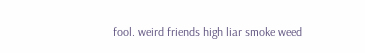fool. weird friends high liar smoke weed